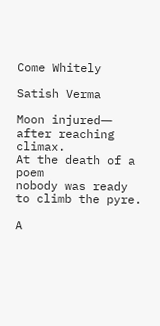Come Whitely

Satish Verma

Moon injured―
after reaching climax.
At the death of a poem
nobody was ready to climb the pyre.

A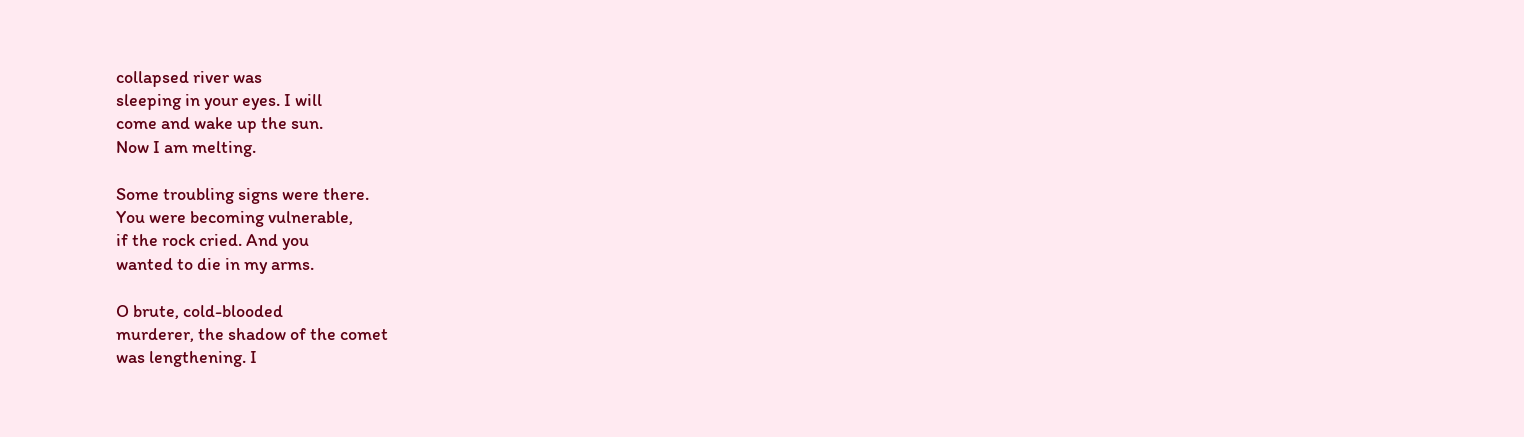collapsed river was
sleeping in your eyes. I will
come and wake up the sun.
Now I am melting.

Some troubling signs were there.
You were becoming vulnerable,
if the rock cried. And you
wanted to die in my arms.

O brute, cold-blooded
murderer, the shadow of the comet
was lengthening. I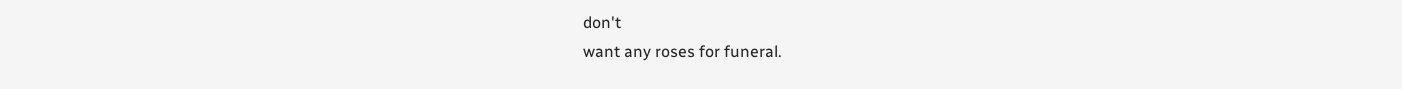don't
want any roses for funeral.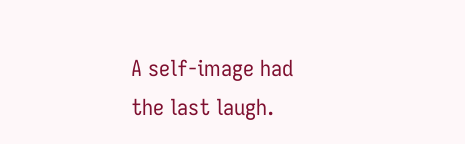A self-image had the last laugh.